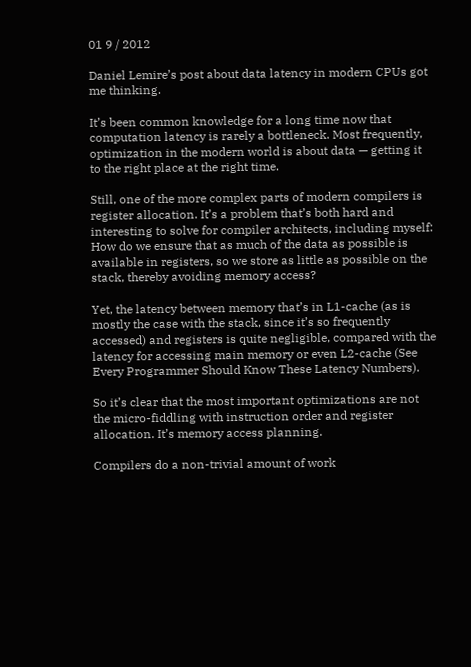01 9 / 2012

Daniel Lemire’s post about data latency in modern CPUs got me thinking.

It’s been common knowledge for a long time now that computation latency is rarely a bottleneck. Most frequently, optimization in the modern world is about data — getting it to the right place at the right time.

Still, one of the more complex parts of modern compilers is register allocation. It’s a problem that’s both hard and interesting to solve for compiler architects, including myself: How do we ensure that as much of the data as possible is available in registers, so we store as little as possible on the stack, thereby avoiding memory access?

Yet, the latency between memory that’s in L1-cache (as is mostly the case with the stack, since it’s so frequently accessed) and registers is quite negligible, compared with the latency for accessing main memory or even L2-cache (See Every Programmer Should Know These Latency Numbers).

So it’s clear that the most important optimizations are not the micro-fiddling with instruction order and register allocation. It’s memory access planning.

Compilers do a non-trivial amount of work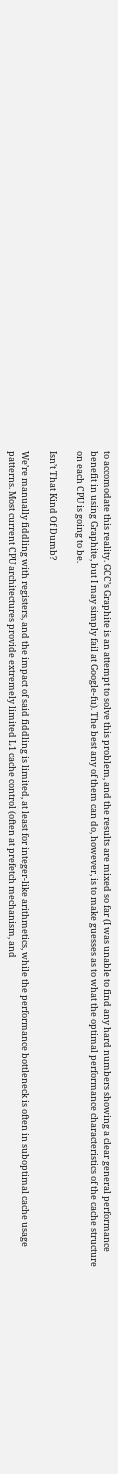to accomodate this reality. GCC’s Graphite is an attempt to solve this problem, and the results are mixed so far (I was unable to find any hard numbers showing a clear general performance benefit in using Graphite, but I may simply fail at Google-fu). The best any of them can do, however, is to make guesses as to what the optimal performance characteristics of the cache structure on each CPU is going to be.

Isn’t That Kind Of Dumb?

We’re manually fiddling with registers, and the impact of said fiddling is limited, at least for integer-like arithmetics, while the performance bottleneck is often in suboptimal cache usage patterns. Most current CPU architectures provide extremely limited L1 cache control (often at prefetch mechanism, and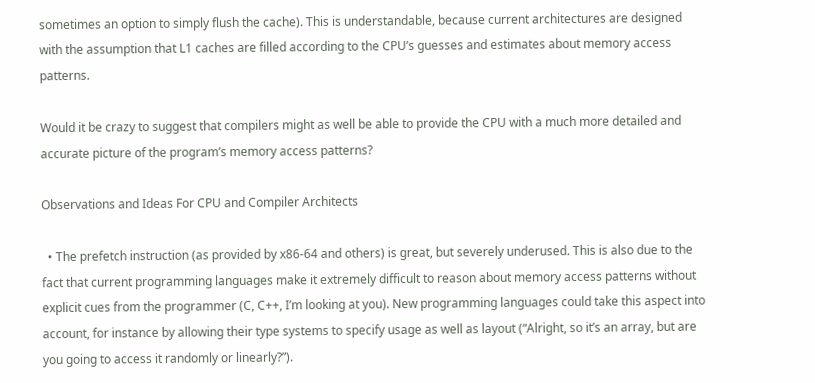sometimes an option to simply flush the cache). This is understandable, because current architectures are designed with the assumption that L1 caches are filled according to the CPU’s guesses and estimates about memory access patterns.

Would it be crazy to suggest that compilers might as well be able to provide the CPU with a much more detailed and accurate picture of the program’s memory access patterns?

Observations and Ideas For CPU and Compiler Architects

  • The prefetch instruction (as provided by x86-64 and others) is great, but severely underused. This is also due to the fact that current programming languages make it extremely difficult to reason about memory access patterns without explicit cues from the programmer (C, C++, I’m looking at you). New programming languages could take this aspect into account, for instance by allowing their type systems to specify usage as well as layout (“Alright, so it’s an array, but are you going to access it randomly or linearly?”).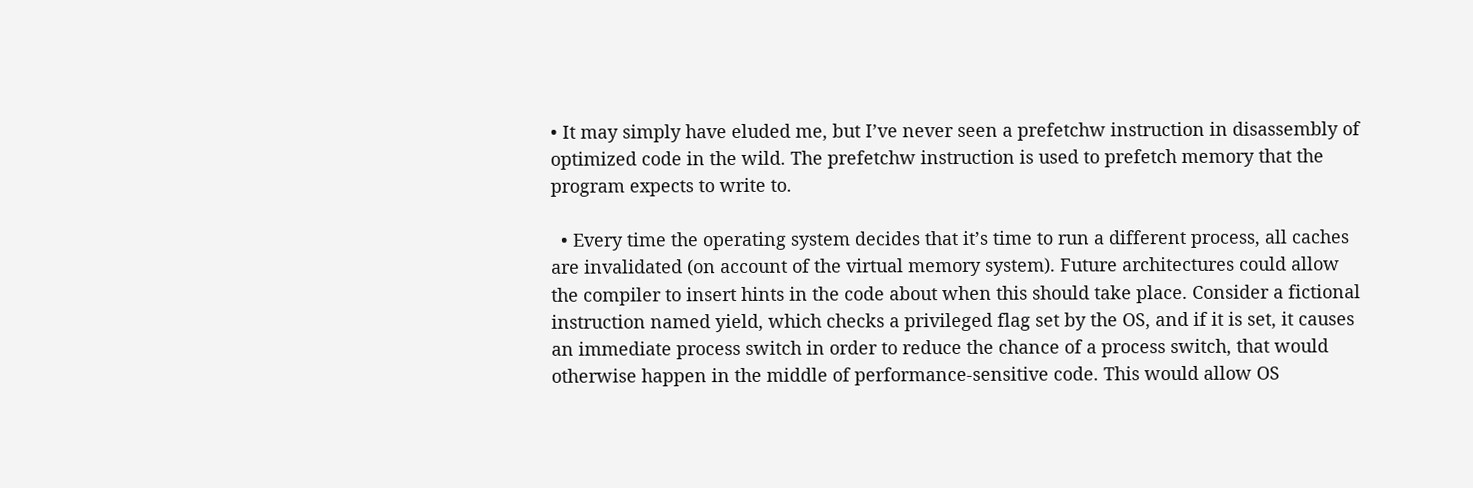• It may simply have eluded me, but I’ve never seen a prefetchw instruction in disassembly of optimized code in the wild. The prefetchw instruction is used to prefetch memory that the program expects to write to.

  • Every time the operating system decides that it’s time to run a different process, all caches are invalidated (on account of the virtual memory system). Future architectures could allow the compiler to insert hints in the code about when this should take place. Consider a fictional instruction named yield, which checks a privileged flag set by the OS, and if it is set, it causes an immediate process switch in order to reduce the chance of a process switch, that would otherwise happen in the middle of performance-sensitive code. This would allow OS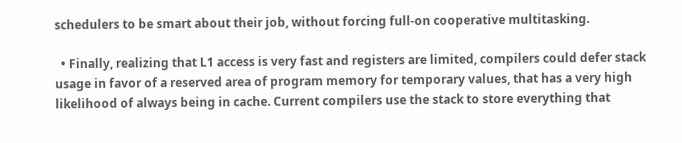schedulers to be smart about their job, without forcing full-on cooperative multitasking.

  • Finally, realizing that L1 access is very fast and registers are limited, compilers could defer stack usage in favor of a reserved area of program memory for temporary values, that has a very high likelihood of always being in cache. Current compilers use the stack to store everything that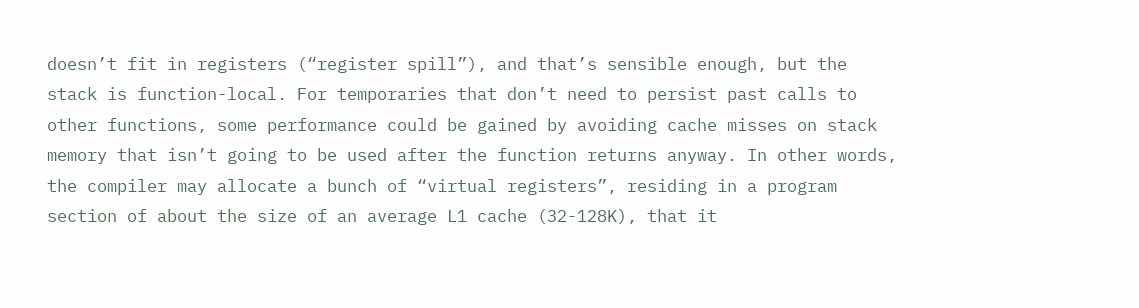doesn’t fit in registers (“register spill”), and that’s sensible enough, but the stack is function-local. For temporaries that don’t need to persist past calls to other functions, some performance could be gained by avoiding cache misses on stack memory that isn’t going to be used after the function returns anyway. In other words, the compiler may allocate a bunch of “virtual registers”, residing in a program section of about the size of an average L1 cache (32-128K), that it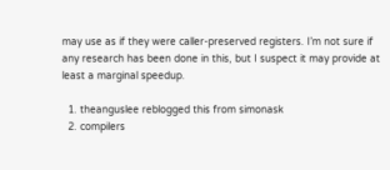may use as if they were caller-preserved registers. I’m not sure if any research has been done in this, but I suspect it may provide at least a marginal speedup.

  1. theanguslee reblogged this from simonask
  2. compilers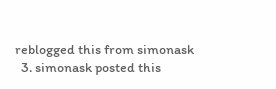reblogged this from simonask
  3. simonask posted this